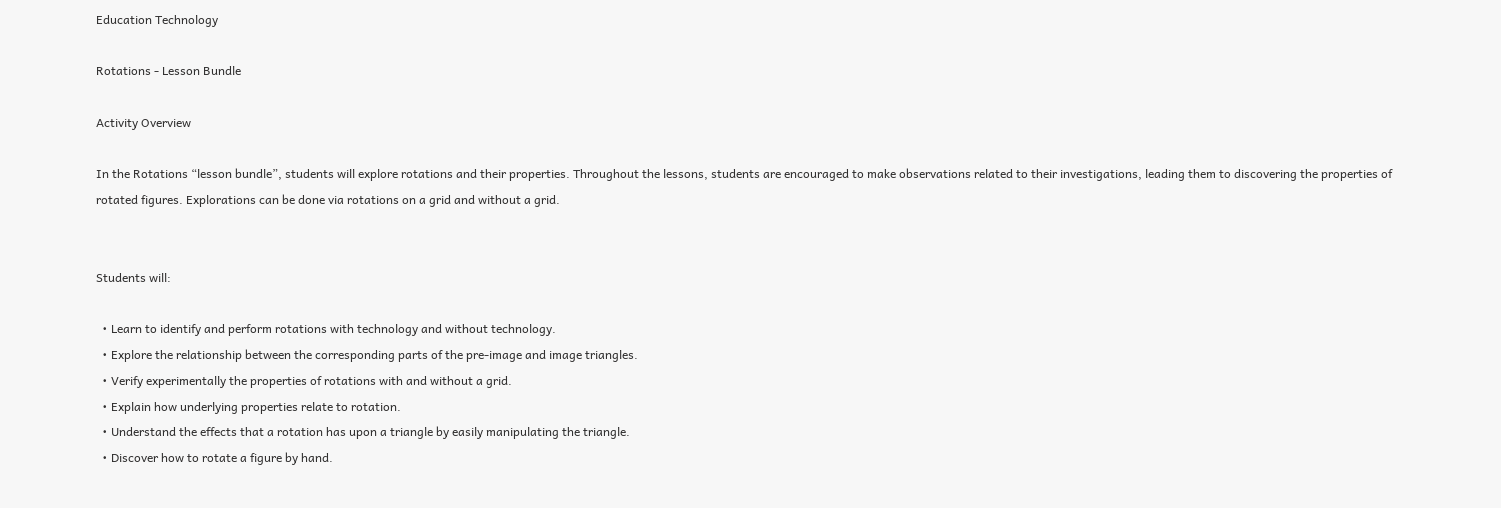Education Technology

Rotations - Lesson Bundle

Activity Overview

In the Rotations “lesson bundle”, students will explore rotations and their properties. Throughout the lessons, students are encouraged to make observations related to their investigations, leading them to discovering the properties of rotated figures. Explorations can be done via rotations on a grid and without a grid.


Students will:

  • Learn to identify and perform rotations with technology and without technology.
  • Explore the relationship between the corresponding parts of the pre-image and image triangles.
  • Verify experimentally the properties of rotations with and without a grid.
  • Explain how underlying properties relate to rotation.
  • Understand the effects that a rotation has upon a triangle by easily manipulating the triangle.
  • Discover how to rotate a figure by hand.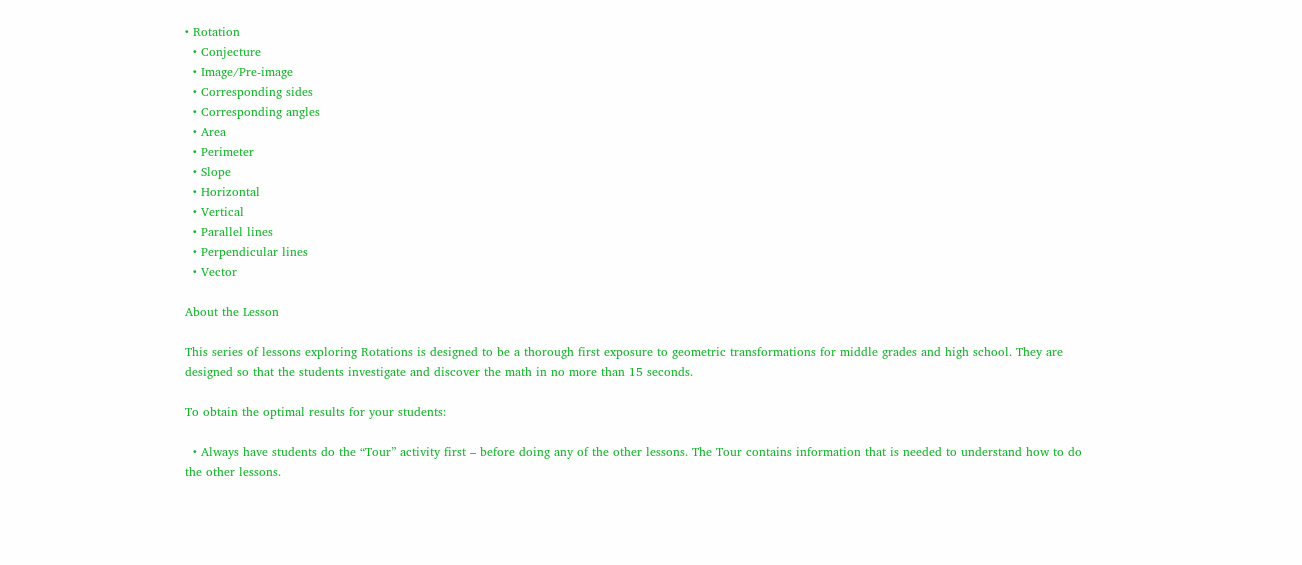• Rotation
  • Conjecture
  • Image/Pre-image
  • Corresponding sides
  • Corresponding angles
  • Area
  • Perimeter
  • Slope
  • Horizontal
  • Vertical
  • Parallel lines
  • Perpendicular lines
  • Vector

About the Lesson

This series of lessons exploring Rotations is designed to be a thorough first exposure to geometric transformations for middle grades and high school. They are designed so that the students investigate and discover the math in no more than 15 seconds.

To obtain the optimal results for your students:

  • Always have students do the “Tour” activity first – before doing any of the other lessons. The Tour contains information that is needed to understand how to do the other lessons.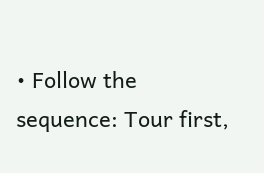• Follow the sequence: Tour first,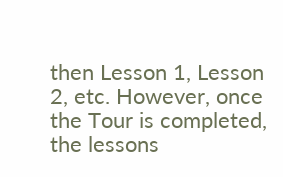then Lesson 1, Lesson 2, etc. However, once the Tour is completed, the lessons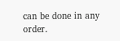can be done in any order.